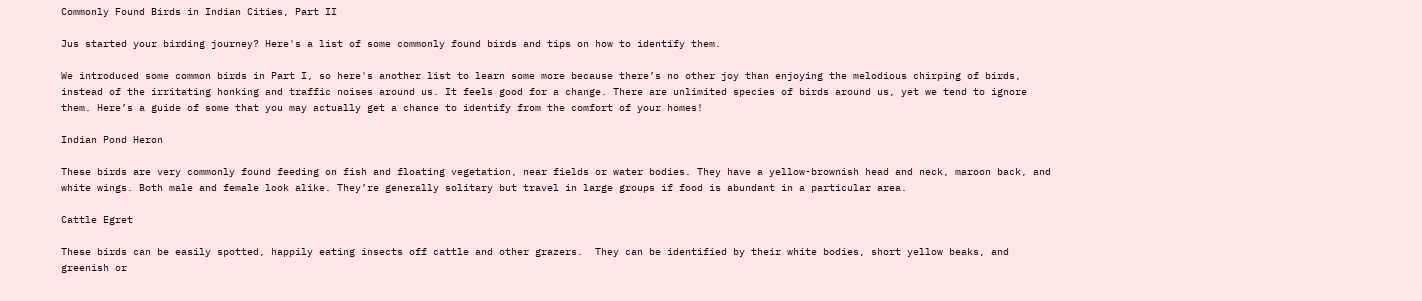Commonly Found Birds in Indian Cities, Part II

Jus started your birding journey? Here's a list of some commonly found birds and tips on how to identify them.

We introduced some common birds in Part I, so here's another list to learn some more because there’s no other joy than enjoying the melodious chirping of birds, instead of the irritating honking and traffic noises around us. It feels good for a change. There are unlimited species of birds around us, yet we tend to ignore them. Here’s a guide of some that you may actually get a chance to identify from the comfort of your homes!

Indian Pond Heron

These birds are very commonly found feeding on fish and floating vegetation, near fields or water bodies. They have a yellow-brownish head and neck, maroon back, and white wings. Both male and female look alike. They’re generally solitary but travel in large groups if food is abundant in a particular area.

Cattle Egret

These birds can be easily spotted, happily eating insects off cattle and other grazers.  They can be identified by their white bodies, short yellow beaks, and greenish or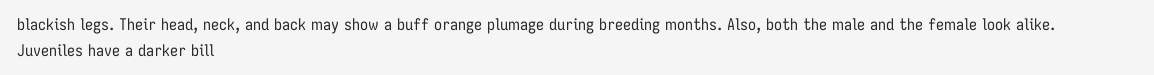blackish legs. Their head, neck, and back may show a buff orange plumage during breeding months. Also, both the male and the female look alike. Juveniles have a darker bill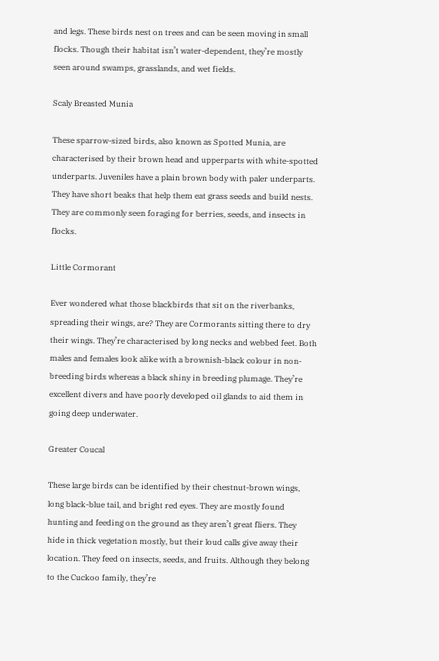and legs. These birds nest on trees and can be seen moving in small flocks. Though their habitat isn’t water-dependent, they’re mostly seen around swamps, grasslands, and wet fields.

Scaly Breasted Munia

These sparrow-sized birds, also known as Spotted Munia, are characterised by their brown head and upperparts with white-spotted underparts. Juveniles have a plain brown body with paler underparts. They have short beaks that help them eat grass seeds and build nests. They are commonly seen foraging for berries, seeds, and insects in flocks.

Little Cormorant

Ever wondered what those blackbirds that sit on the riverbanks, spreading their wings, are? They are Cormorants sitting there to dry their wings. They’re characterised by long necks and webbed feet. Both males and females look alike with a brownish-black colour in non-breeding birds whereas a black shiny in breeding plumage. They’re excellent divers and have poorly developed oil glands to aid them in going deep underwater.

Greater Coucal

These large birds can be identified by their chestnut-brown wings, long black-blue tail, and bright red eyes. They are mostly found hunting and feeding on the ground as they aren’t great fliers. They hide in thick vegetation mostly, but their loud calls give away their location. They feed on insects, seeds, and fruits. Although they belong to the Cuckoo family, they’re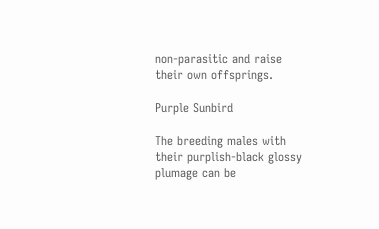non-parasitic and raise their own offsprings.

Purple Sunbird

The breeding males with their purplish-black glossy plumage can be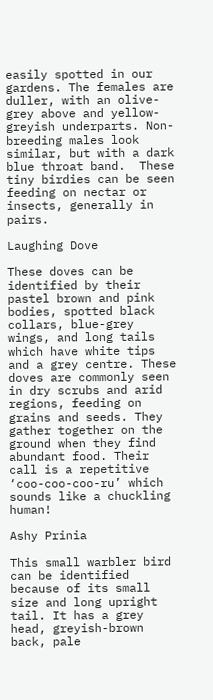easily spotted in our gardens. The females are duller, with an olive-grey above and yellow-greyish underparts. Non-breeding males look similar, but with a dark blue throat band.  These tiny birdies can be seen feeding on nectar or insects, generally in pairs.

Laughing Dove

These doves can be identified by their pastel brown and pink bodies, spotted black collars, blue-grey wings, and long tails which have white tips and a grey centre. These doves are commonly seen in dry scrubs and arid regions, feeding on grains and seeds. They gather together on the ground when they find abundant food. Their call is a repetitive ‘coo-coo-coo-ru’ which sounds like a chuckling human!

Ashy Prinia

This small warbler bird can be identified because of its small size and long upright tail. It has a grey head, greyish-brown back, pale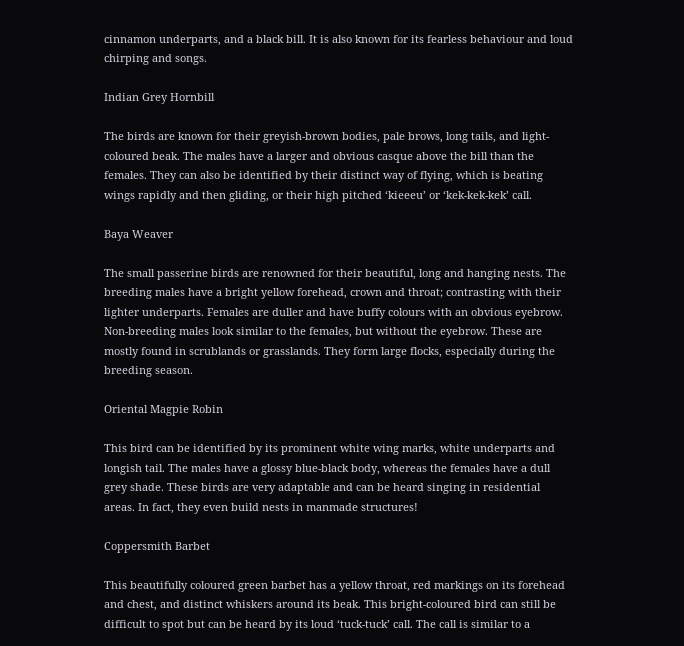cinnamon underparts, and a black bill. It is also known for its fearless behaviour and loud chirping and songs.

Indian Grey Hornbill

The birds are known for their greyish-brown bodies, pale brows, long tails, and light-coloured beak. The males have a larger and obvious casque above the bill than the females. They can also be identified by their distinct way of flying, which is beating wings rapidly and then gliding, or their high pitched ‘kieeeu’ or ‘kek-kek-kek’ call.

Baya Weaver

The small passerine birds are renowned for their beautiful, long and hanging nests. The breeding males have a bright yellow forehead, crown and throat; contrasting with their lighter underparts. Females are duller and have buffy colours with an obvious eyebrow. Non-breeding males look similar to the females, but without the eyebrow. These are mostly found in scrublands or grasslands. They form large flocks, especially during the breeding season.

Oriental Magpie Robin

This bird can be identified by its prominent white wing marks, white underparts and longish tail. The males have a glossy blue-black body, whereas the females have a dull grey shade. These birds are very adaptable and can be heard singing in residential areas. In fact, they even build nests in manmade structures!

Coppersmith Barbet

This beautifully coloured green barbet has a yellow throat, red markings on its forehead and chest, and distinct whiskers around its beak. This bright-coloured bird can still be difficult to spot but can be heard by its loud ‘tuck-tuck’ call. The call is similar to a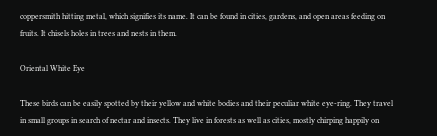coppersmith hitting metal, which signifies its name. It can be found in cities, gardens, and open areas feeding on fruits. It chisels holes in trees and nests in them.

Oriental White Eye

These birds can be easily spotted by their yellow and white bodies and their peculiar white eye-ring. They travel in small groups in search of nectar and insects. They live in forests as well as cities, mostly chirping happily on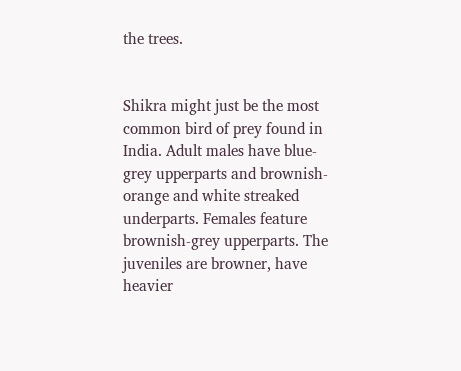the trees.


Shikra might just be the most common bird of prey found in India. Adult males have blue-grey upperparts and brownish-orange and white streaked underparts. Females feature brownish-grey upperparts. The juveniles are browner, have heavier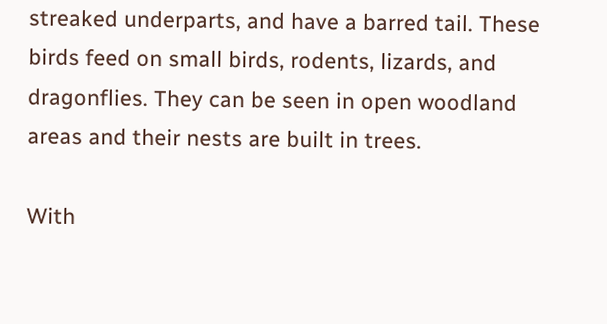streaked underparts, and have a barred tail. These birds feed on small birds, rodents, lizards, and dragonflies. They can be seen in open woodland areas and their nests are built in trees.

With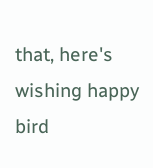that, here's wishing happy bird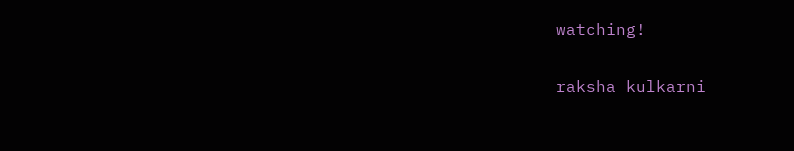watching!

raksha kulkarni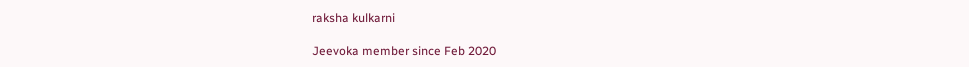raksha kulkarni

Jeevoka member since Feb 2020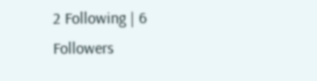2 Following | 6 Followers